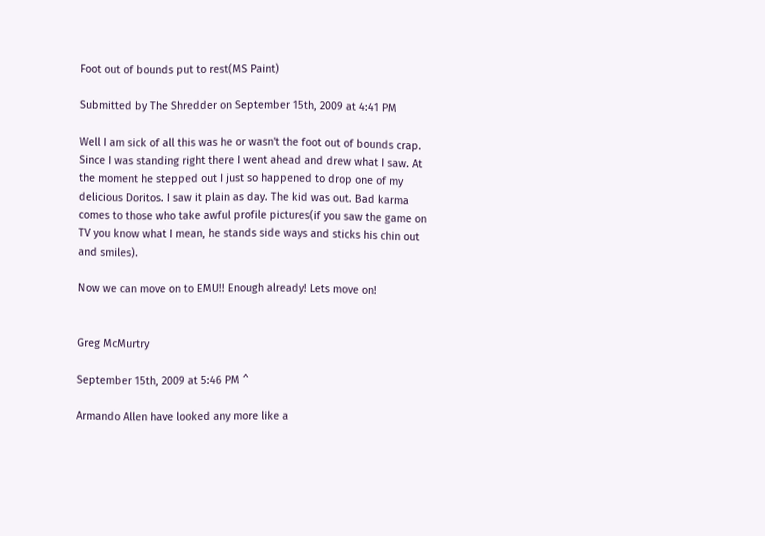Foot out of bounds put to rest(MS Paint)

Submitted by The Shredder on September 15th, 2009 at 4:41 PM

Well I am sick of all this was he or wasn't the foot out of bounds crap. Since I was standing right there I went ahead and drew what I saw. At the moment he stepped out I just so happened to drop one of my delicious Doritos. I saw it plain as day. The kid was out. Bad karma comes to those who take awful profile pictures(if you saw the game on TV you know what I mean, he stands side ways and sticks his chin out and smiles).

Now we can move on to EMU!! Enough already! Lets move on!


Greg McMurtry

September 15th, 2009 at 5:46 PM ^

Armando Allen have looked any more like a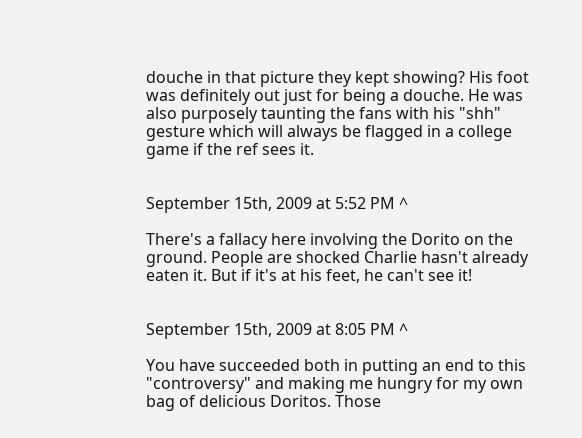douche in that picture they kept showing? His foot was definitely out just for being a douche. He was also purposely taunting the fans with his "shh" gesture which will always be flagged in a college game if the ref sees it.


September 15th, 2009 at 5:52 PM ^

There's a fallacy here involving the Dorito on the ground. People are shocked Charlie hasn't already eaten it. But if it's at his feet, he can't see it!


September 15th, 2009 at 8:05 PM ^

You have succeeded both in putting an end to this "controversy" and making me hungry for my own bag of delicious Doritos. Those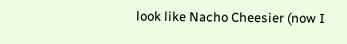look like Nacho Cheesier (now I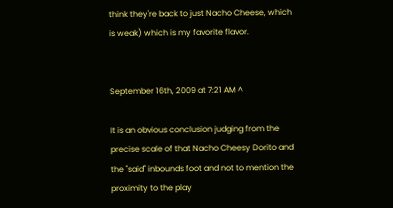think they're back to just Nacho Cheese, which is weak) which is my favorite flavor.


September 16th, 2009 at 7:21 AM ^

It is an obvious conclusion judging from the precise scale of that Nacho Cheesy Dorito and the "said" inbounds foot and not to mention the proximity to the play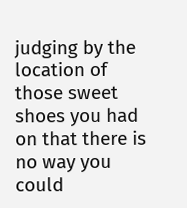judging by the location of those sweet shoes you had on that there is no way you could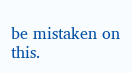be mistaken on this.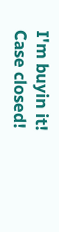I'm buyin it! Case closed!